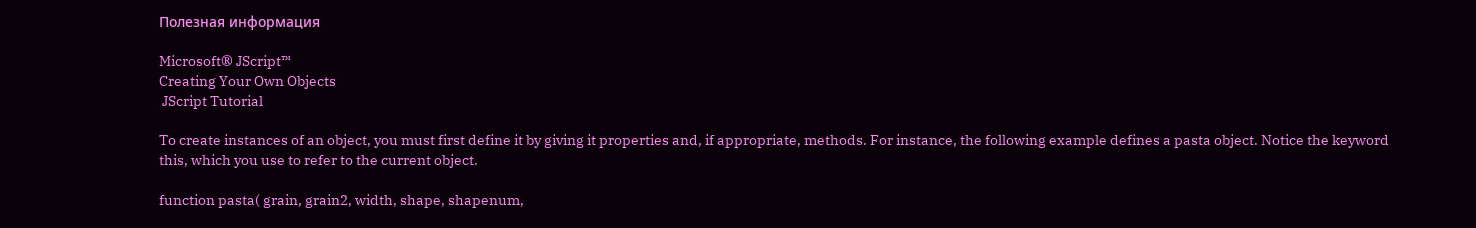Полезная информация

Microsoft® JScript™
Creating Your Own Objects
 JScript Tutorial

To create instances of an object, you must first define it by giving it properties and, if appropriate, methods. For instance, the following example defines a pasta object. Notice the keyword this, which you use to refer to the current object.

function pasta( grain, grain2, width, shape, shapenum,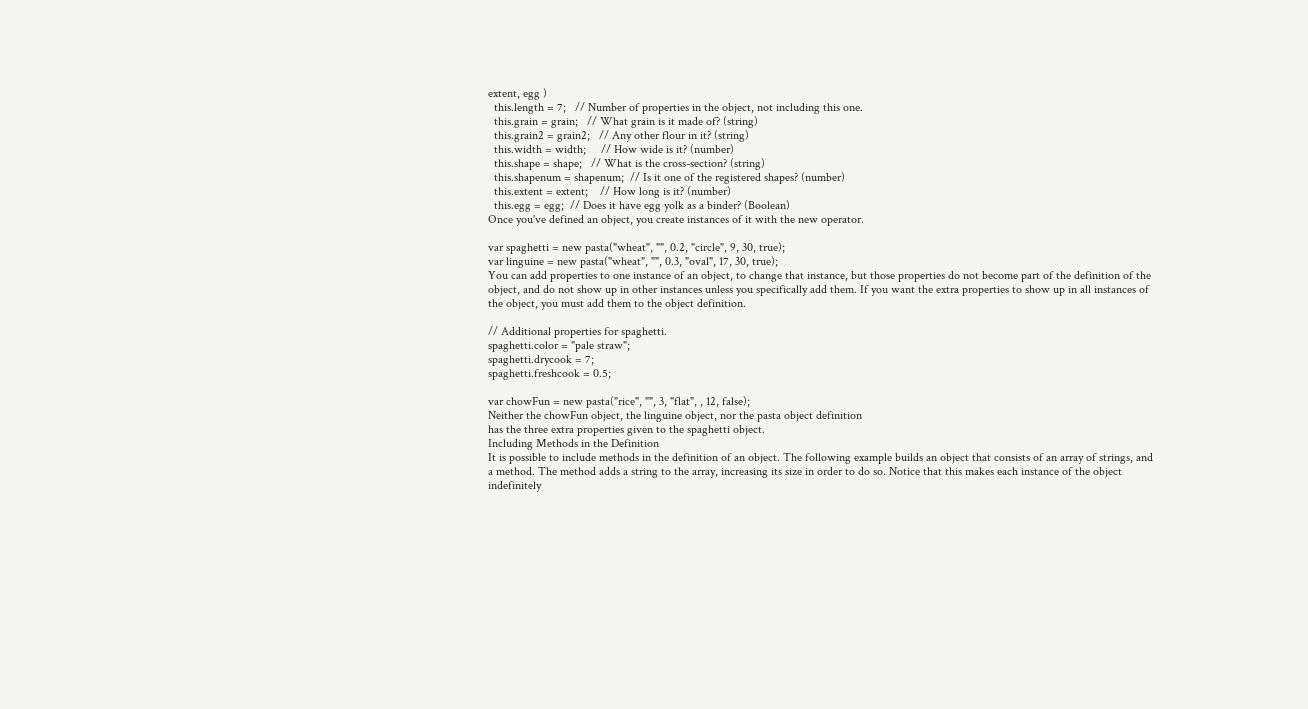extent, egg )
  this.length = 7;   // Number of properties in the object, not including this one.
  this.grain = grain;   // What grain is it made of? (string)
  this.grain2 = grain2;   // Any other flour in it? (string)
  this.width = width;     // How wide is it? (number)
  this.shape = shape;   // What is the cross-section? (string)
  this.shapenum = shapenum;  // Is it one of the registered shapes? (number)
  this.extent = extent;    // How long is it? (number)
  this.egg = egg;  // Does it have egg yolk as a binder? (Boolean)
Once you've defined an object, you create instances of it with the new operator.

var spaghetti = new pasta("wheat", "", 0.2, "circle", 9, 30, true);
var linguine = new pasta("wheat", "", 0.3, "oval", 17, 30, true);
You can add properties to one instance of an object, to change that instance, but those properties do not become part of the definition of the object, and do not show up in other instances unless you specifically add them. If you want the extra properties to show up in all instances of the object, you must add them to the object definition.

// Additional properties for spaghetti.
spaghetti.color = "pale straw";
spaghetti.drycook = 7;
spaghetti.freshcook = 0.5;

var chowFun = new pasta("rice", "", 3, "flat", , 12, false);
Neither the chowFun object, the linguine object, nor the pasta object definition
has the three extra properties given to the spaghetti object.
Including Methods in the Definition
It is possible to include methods in the definition of an object. The following example builds an object that consists of an array of strings, and a method. The method adds a string to the array, increasing its size in order to do so. Notice that this makes each instance of the object indefinitely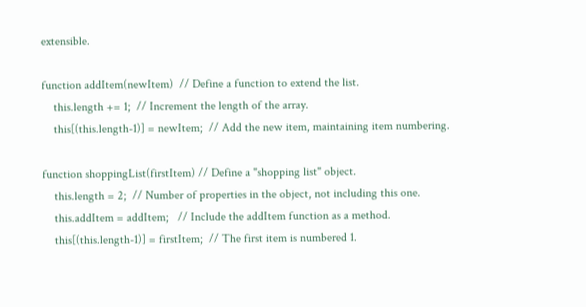extensible.

function addItem(newItem)  // Define a function to extend the list.
    this.length += 1;  // Increment the length of the array.
    this[(this.length-1)] = newItem;  // Add the new item, maintaining item numbering.

function shoppingList(firstItem) // Define a "shopping list" object.
    this.length = 2;  // Number of properties in the object, not including this one.
    this.addItem = addItem;   // Include the addItem function as a method.
    this[(this.length-1)] = firstItem;  // The first item is numbered 1.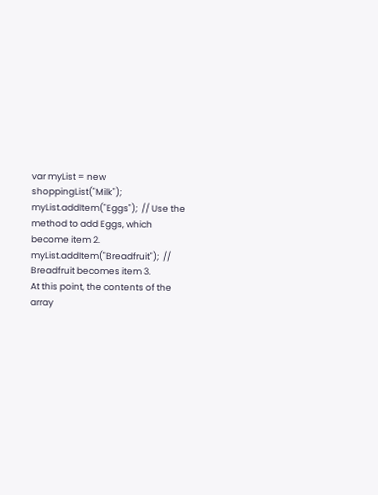var myList = new shoppingList("Milk");
myList.addItem("Eggs");  // Use the method to add Eggs, which become item 2.
myList.addItem("Breadfruit");  // Breadfruit becomes item 3.
At this point, the contents of the array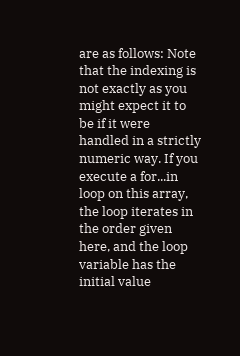are as follows: Note that the indexing is not exactly as you might expect it to be if it were handled in a strictly numeric way. If you execute a for...in loop on this array, the loop iterates in the order given here, and the loop variable has the initial value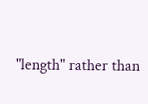"length" rather than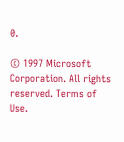0.

© 1997 Microsoft Corporation. All rights reserved. Terms of Use.